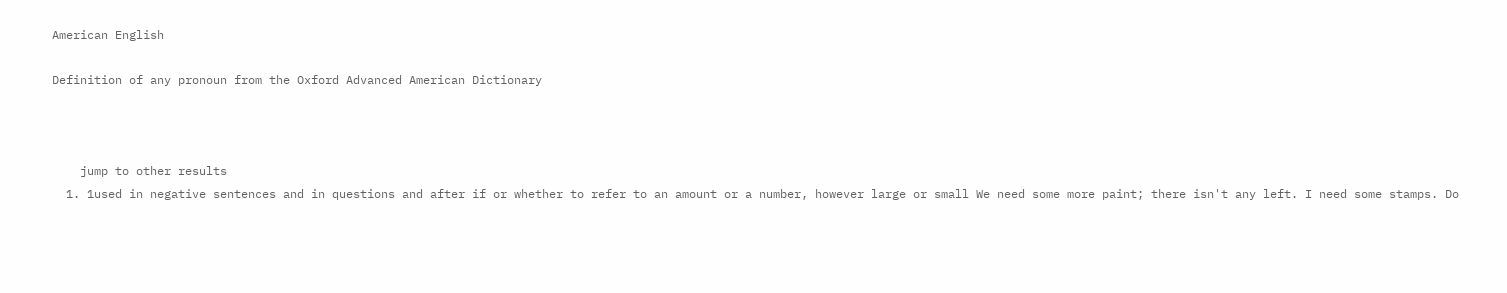American English

Definition of any pronoun from the Oxford Advanced American Dictionary



    jump to other results
  1. 1used in negative sentences and in questions and after if or whether to refer to an amount or a number, however large or small We need some more paint; there isn't any left. I need some stamps. Do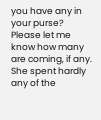you have any in your purse? Please let me know how many are coming, if any. She spent hardly any of the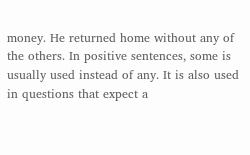money. He returned home without any of the others. In positive sentences, some is usually used instead of any. It is also used in questions that expect a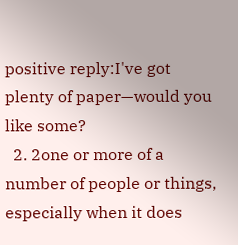positive reply:I've got plenty of paper—would you like some?
  2. 2one or more of a number of people or things, especially when it does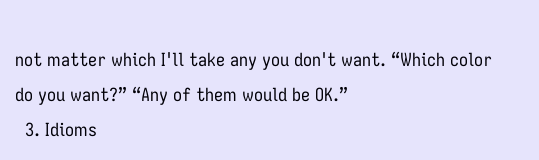not matter which I'll take any you don't want. “Which color do you want?” “Any of them would be OK.”
  3. Idioms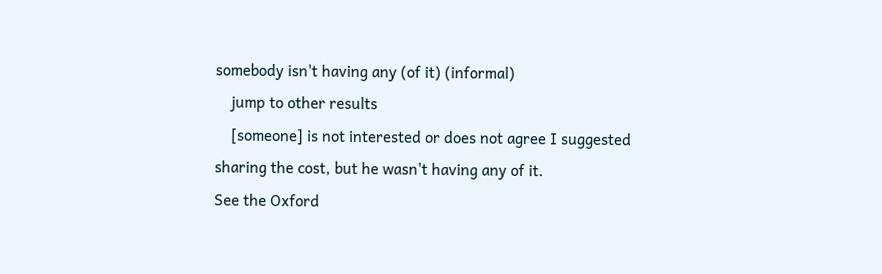somebody isn't having any (of it) (informal)
    jump to other results
    [someone] is not interested or does not agree I suggested sharing the cost, but he wasn't having any of it.
See the Oxford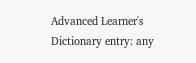Advanced Learner's Dictionary entry: any